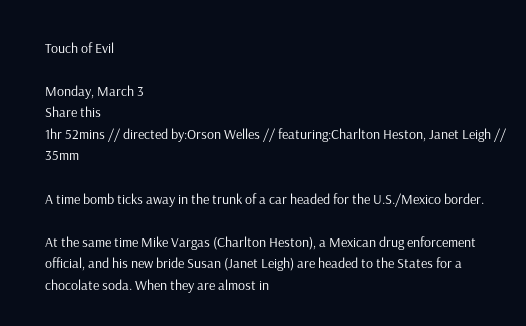Touch of Evil

Monday, March 3
Share this
1hr 52mins // directed by:Orson Welles // featuring:Charlton Heston, Janet Leigh // 35mm

A time bomb ticks away in the trunk of a car headed for the U.S./Mexico border.

At the same time Mike Vargas (Charlton Heston), a Mexican drug enforcement official, and his new bride Susan (Janet Leigh) are headed to the States for a chocolate soda. When they are almost in